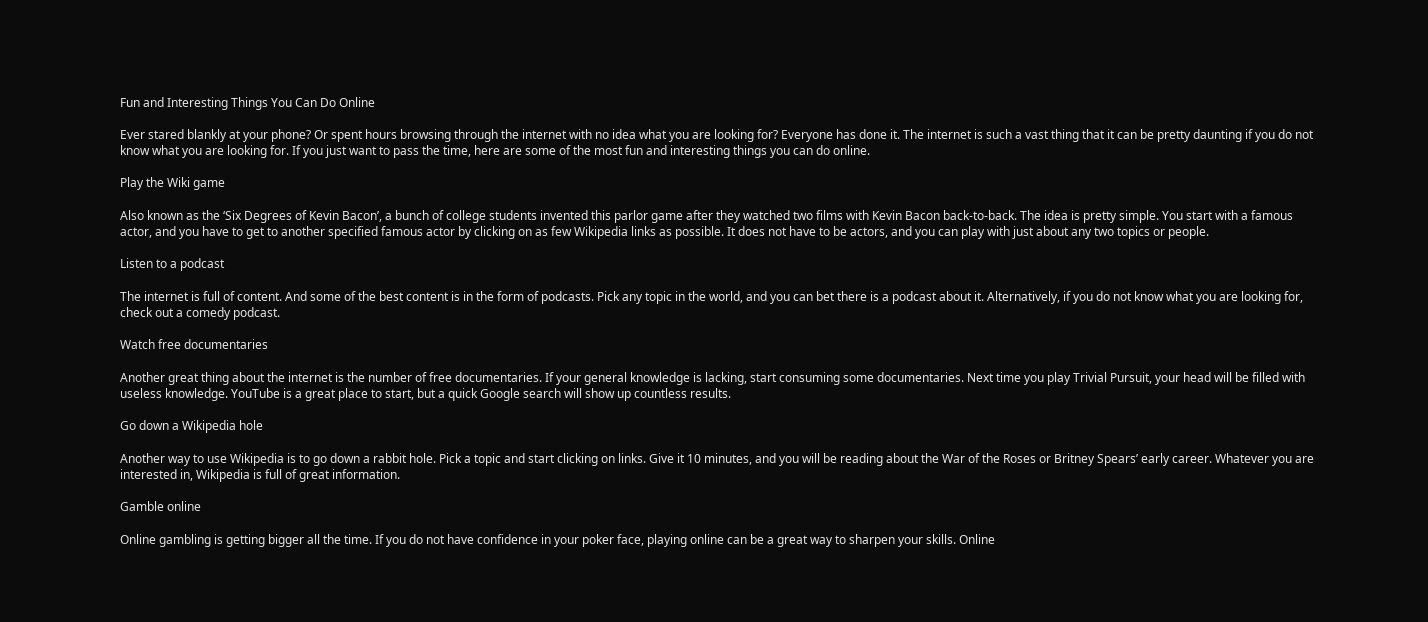Fun and Interesting Things You Can Do Online

Ever stared blankly at your phone? Or spent hours browsing through the internet with no idea what you are looking for? Everyone has done it. The internet is such a vast thing that it can be pretty daunting if you do not know what you are looking for. If you just want to pass the time, here are some of the most fun and interesting things you can do online.

Play the Wiki game

Also known as the ‘Six Degrees of Kevin Bacon’, a bunch of college students invented this parlor game after they watched two films with Kevin Bacon back-to-back. The idea is pretty simple. You start with a famous actor, and you have to get to another specified famous actor by clicking on as few Wikipedia links as possible. It does not have to be actors, and you can play with just about any two topics or people.

Listen to a podcast

The internet is full of content. And some of the best content is in the form of podcasts. Pick any topic in the world, and you can bet there is a podcast about it. Alternatively, if you do not know what you are looking for, check out a comedy podcast.

Watch free documentaries

Another great thing about the internet is the number of free documentaries. If your general knowledge is lacking, start consuming some documentaries. Next time you play Trivial Pursuit, your head will be filled with useless knowledge. YouTube is a great place to start, but a quick Google search will show up countless results.

Go down a Wikipedia hole

Another way to use Wikipedia is to go down a rabbit hole. Pick a topic and start clicking on links. Give it 10 minutes, and you will be reading about the War of the Roses or Britney Spears’ early career. Whatever you are interested in, Wikipedia is full of great information.

Gamble online

Online gambling is getting bigger all the time. If you do not have confidence in your poker face, playing online can be a great way to sharpen your skills. Online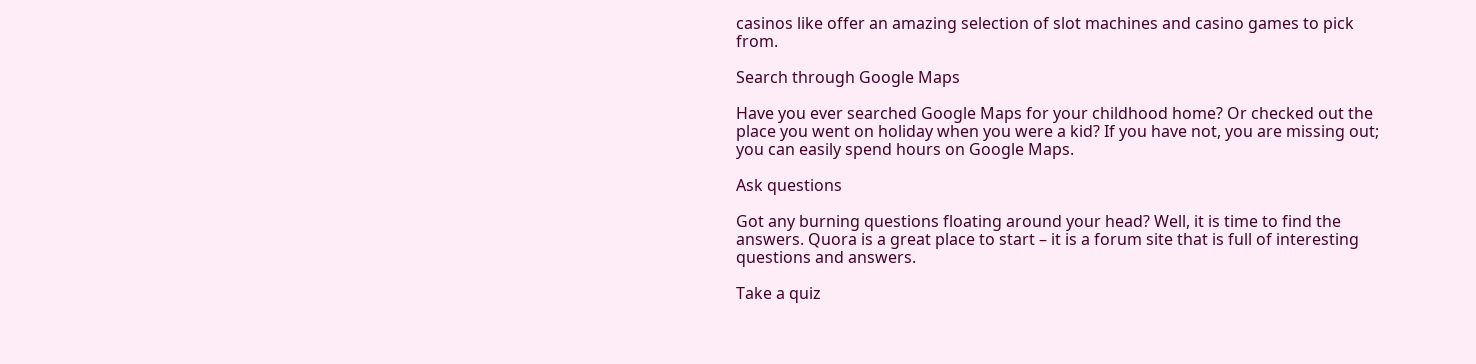casinos like offer an amazing selection of slot machines and casino games to pick from.

Search through Google Maps

Have you ever searched Google Maps for your childhood home? Or checked out the place you went on holiday when you were a kid? If you have not, you are missing out; you can easily spend hours on Google Maps.

Ask questions

Got any burning questions floating around your head? Well, it is time to find the answers. Quora is a great place to start – it is a forum site that is full of interesting questions and answers.

Take a quiz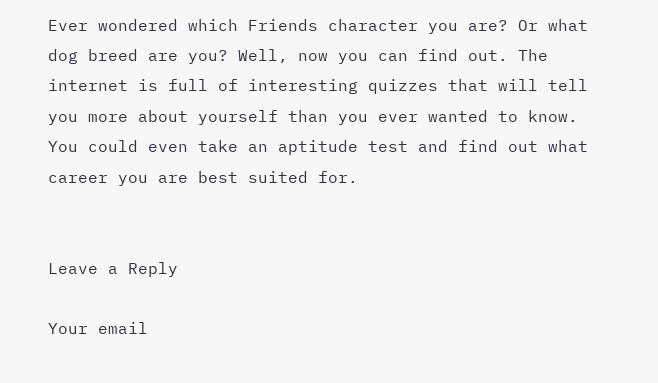Ever wondered which Friends character you are? Or what dog breed are you? Well, now you can find out. The internet is full of interesting quizzes that will tell you more about yourself than you ever wanted to know. You could even take an aptitude test and find out what career you are best suited for.


Leave a Reply

Your email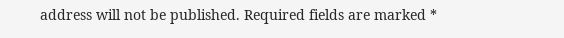address will not be published. Required fields are marked *